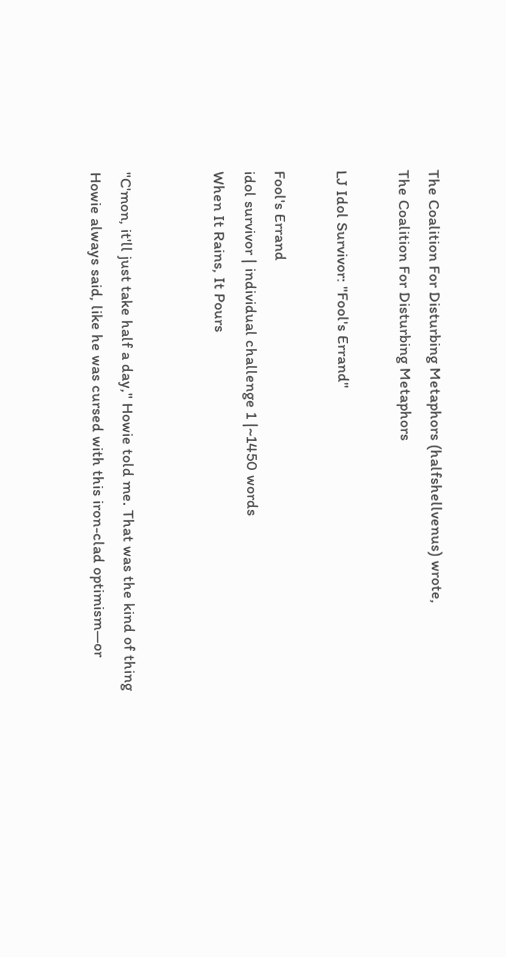The Coalition For Disturbing Metaphors (halfshellvenus) wrote,
The Coalition For Disturbing Metaphors

LJ Idol Survivor: "Fool's Errand"

Fool's Errand
idol survivor | individual challenge 1 |~1450 words
When It Rains, It Pours


"C'mon, it'll just take half a day," Howie told me. That was the kind of thing Howie always said, like he was cursed with this iron-clad optimism—or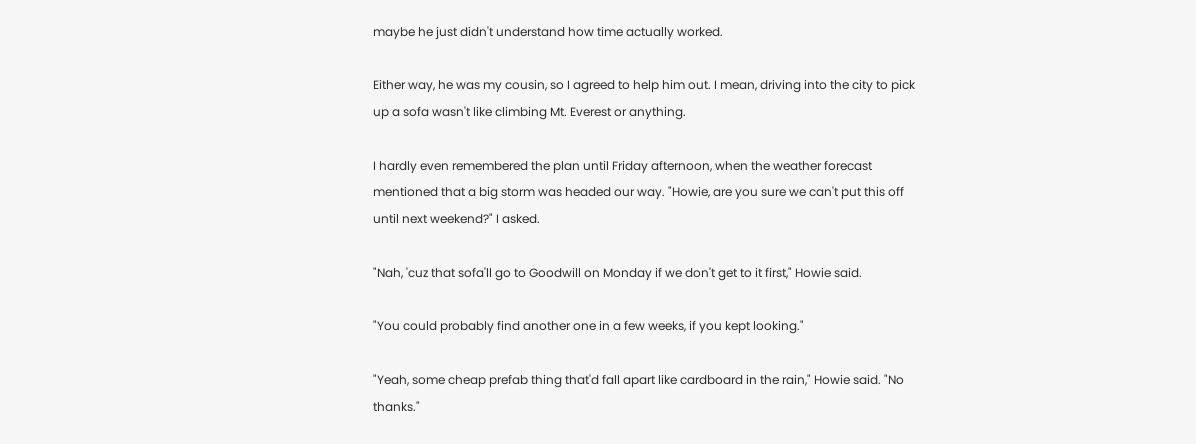maybe he just didn't understand how time actually worked.

Either way, he was my cousin, so I agreed to help him out. I mean, driving into the city to pick up a sofa wasn't like climbing Mt. Everest or anything.

I hardly even remembered the plan until Friday afternoon, when the weather forecast mentioned that a big storm was headed our way. "Howie, are you sure we can't put this off until next weekend?" I asked.

"Nah, 'cuz that sofa'll go to Goodwill on Monday if we don't get to it first," Howie said.

"You could probably find another one in a few weeks, if you kept looking."

"Yeah, some cheap prefab thing that'd fall apart like cardboard in the rain," Howie said. "No thanks."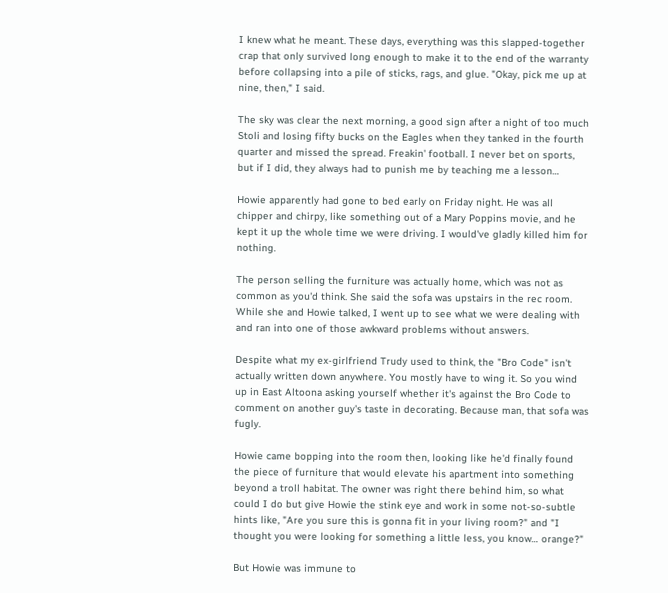I knew what he meant. These days, everything was this slapped-together crap that only survived long enough to make it to the end of the warranty before collapsing into a pile of sticks, rags, and glue. "Okay, pick me up at nine, then," I said.

The sky was clear the next morning, a good sign after a night of too much Stoli and losing fifty bucks on the Eagles when they tanked in the fourth quarter and missed the spread. Freakin' football. I never bet on sports, but if I did, they always had to punish me by teaching me a lesson…

Howie apparently had gone to bed early on Friday night. He was all chipper and chirpy, like something out of a Mary Poppins movie, and he kept it up the whole time we were driving. I would've gladly killed him for nothing.

The person selling the furniture was actually home, which was not as common as you'd think. She said the sofa was upstairs in the rec room. While she and Howie talked, I went up to see what we were dealing with and ran into one of those awkward problems without answers.

Despite what my ex-girlfriend Trudy used to think, the "Bro Code" isn't actually written down anywhere. You mostly have to wing it. So you wind up in East Altoona asking yourself whether it's against the Bro Code to comment on another guy's taste in decorating. Because man, that sofa was fugly.

Howie came bopping into the room then, looking like he'd finally found the piece of furniture that would elevate his apartment into something beyond a troll habitat. The owner was right there behind him, so what could I do but give Howie the stink eye and work in some not-so-subtle hints like, "Are you sure this is gonna fit in your living room?" and "I thought you were looking for something a little less, you know… orange?"

But Howie was immune to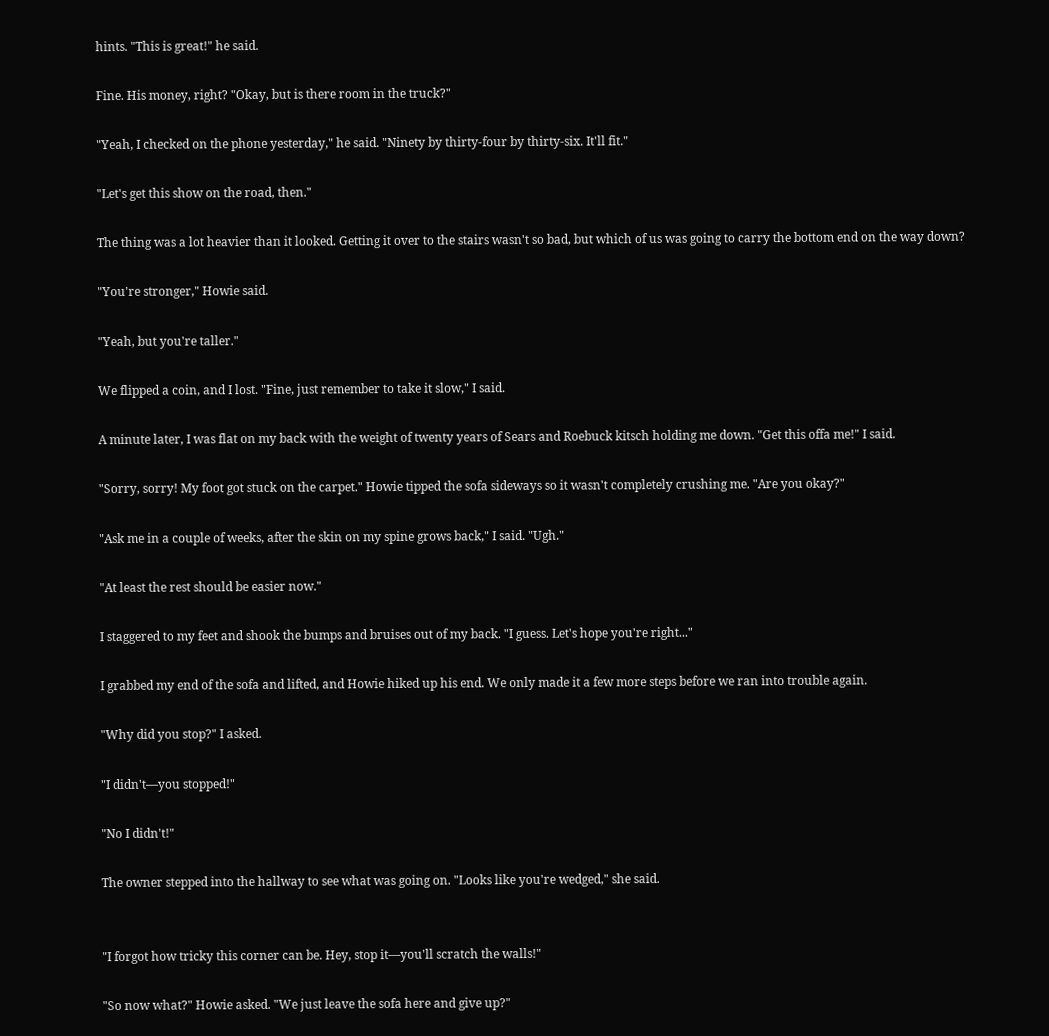hints. "This is great!" he said.

Fine. His money, right? "Okay, but is there room in the truck?"

"Yeah, I checked on the phone yesterday," he said. "Ninety by thirty-four by thirty-six. It'll fit."

"Let's get this show on the road, then."

The thing was a lot heavier than it looked. Getting it over to the stairs wasn't so bad, but which of us was going to carry the bottom end on the way down?

"You're stronger," Howie said.

"Yeah, but you're taller."

We flipped a coin, and I lost. "Fine, just remember to take it slow," I said.

A minute later, I was flat on my back with the weight of twenty years of Sears and Roebuck kitsch holding me down. "Get this offa me!" I said.

"Sorry, sorry! My foot got stuck on the carpet." Howie tipped the sofa sideways so it wasn't completely crushing me. "Are you okay?"

"Ask me in a couple of weeks, after the skin on my spine grows back," I said. "Ugh."

"At least the rest should be easier now."

I staggered to my feet and shook the bumps and bruises out of my back. "I guess. Let's hope you're right..."

I grabbed my end of the sofa and lifted, and Howie hiked up his end. We only made it a few more steps before we ran into trouble again.

"Why did you stop?" I asked.

"I didn't—you stopped!"

"No I didn't!"

The owner stepped into the hallway to see what was going on. "Looks like you're wedged," she said.


"I forgot how tricky this corner can be. Hey, stop it—you'll scratch the walls!"

"So now what?" Howie asked. "We just leave the sofa here and give up?"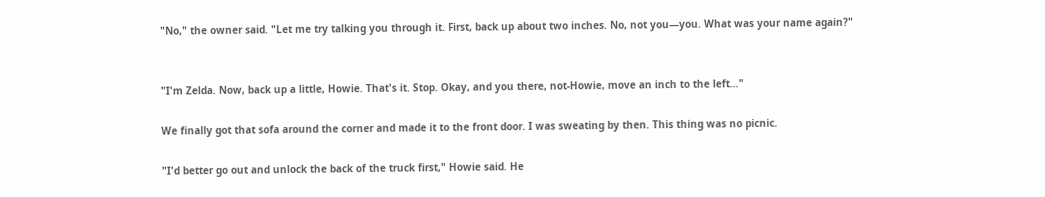"No," the owner said. "Let me try talking you through it. First, back up about two inches. No, not you—you. What was your name again?"


"I'm Zelda. Now, back up a little, Howie. That's it. Stop. Okay, and you there, not-Howie, move an inch to the left…"

We finally got that sofa around the corner and made it to the front door. I was sweating by then. This thing was no picnic.

"I'd better go out and unlock the back of the truck first," Howie said. He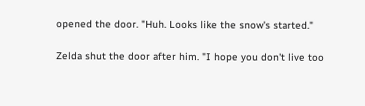opened the door. "Huh. Looks like the snow's started."

Zelda shut the door after him. "I hope you don't live too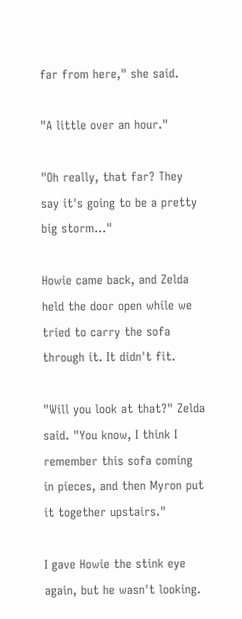far from here," she said.

"A little over an hour."

"Oh really, that far? They say it's going to be a pretty big storm…"

Howie came back, and Zelda held the door open while we tried to carry the sofa through it. It didn't fit.

"Will you look at that?" Zelda said. "You know, I think I remember this sofa coming in pieces, and then Myron put it together upstairs."

I gave Howie the stink eye again, but he wasn't looking.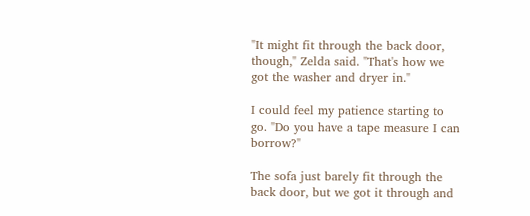"It might fit through the back door, though," Zelda said. "That's how we got the washer and dryer in."

I could feel my patience starting to go. "Do you have a tape measure I can borrow?"

The sofa just barely fit through the back door, but we got it through and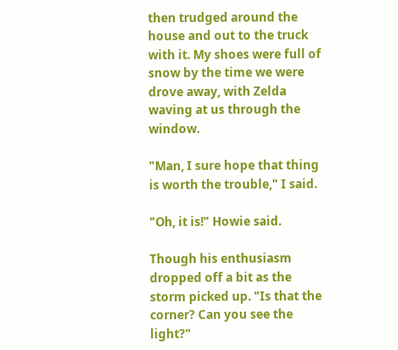then trudged around the house and out to the truck with it. My shoes were full of snow by the time we were drove away, with Zelda waving at us through the window.

"Man, I sure hope that thing is worth the trouble," I said.

"Oh, it is!" Howie said.

Though his enthusiasm dropped off a bit as the storm picked up. "Is that the corner? Can you see the light?"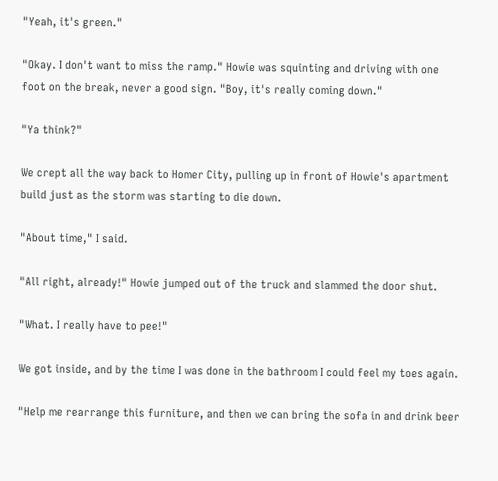"Yeah, it's green."

"Okay. I don't want to miss the ramp." Howie was squinting and driving with one foot on the break, never a good sign. "Boy, it's really coming down."

"Ya think?"

We crept all the way back to Homer City, pulling up in front of Howie's apartment build just as the storm was starting to die down.

"About time," I said.

"All right, already!" Howie jumped out of the truck and slammed the door shut.

"What. I really have to pee!"

We got inside, and by the time I was done in the bathroom I could feel my toes again.

"Help me rearrange this furniture, and then we can bring the sofa in and drink beer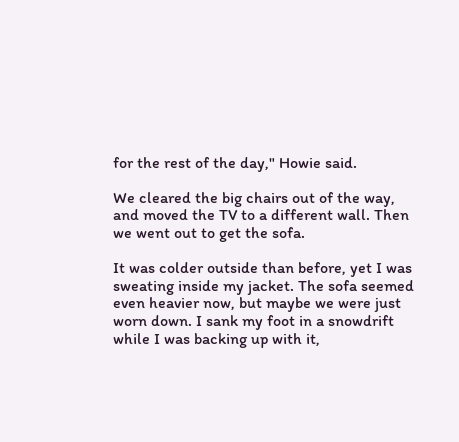for the rest of the day," Howie said.

We cleared the big chairs out of the way, and moved the TV to a different wall. Then we went out to get the sofa.

It was colder outside than before, yet I was sweating inside my jacket. The sofa seemed even heavier now, but maybe we were just worn down. I sank my foot in a snowdrift while I was backing up with it,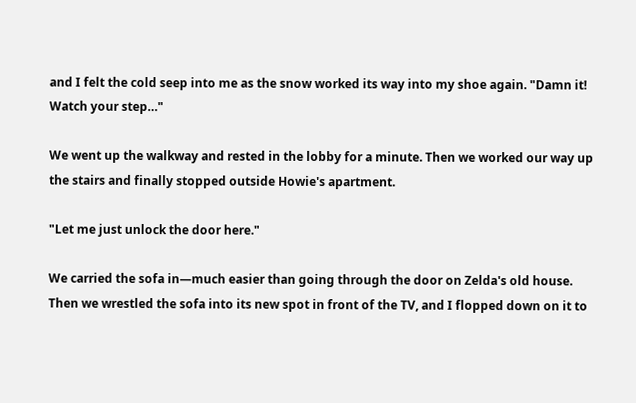and I felt the cold seep into me as the snow worked its way into my shoe again. "Damn it! Watch your step…"

We went up the walkway and rested in the lobby for a minute. Then we worked our way up the stairs and finally stopped outside Howie's apartment.

"Let me just unlock the door here."

We carried the sofa in—much easier than going through the door on Zelda's old house. Then we wrestled the sofa into its new spot in front of the TV, and I flopped down on it to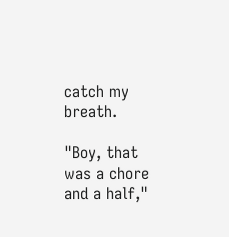catch my breath.

"Boy, that was a chore and a half,"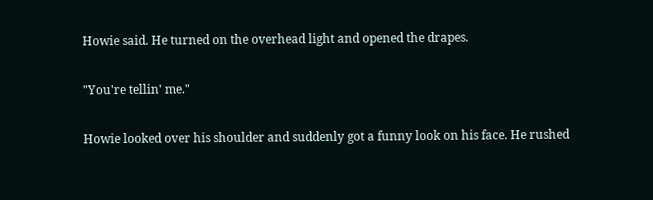Howie said. He turned on the overhead light and opened the drapes.

"You're tellin' me."

Howie looked over his shoulder and suddenly got a funny look on his face. He rushed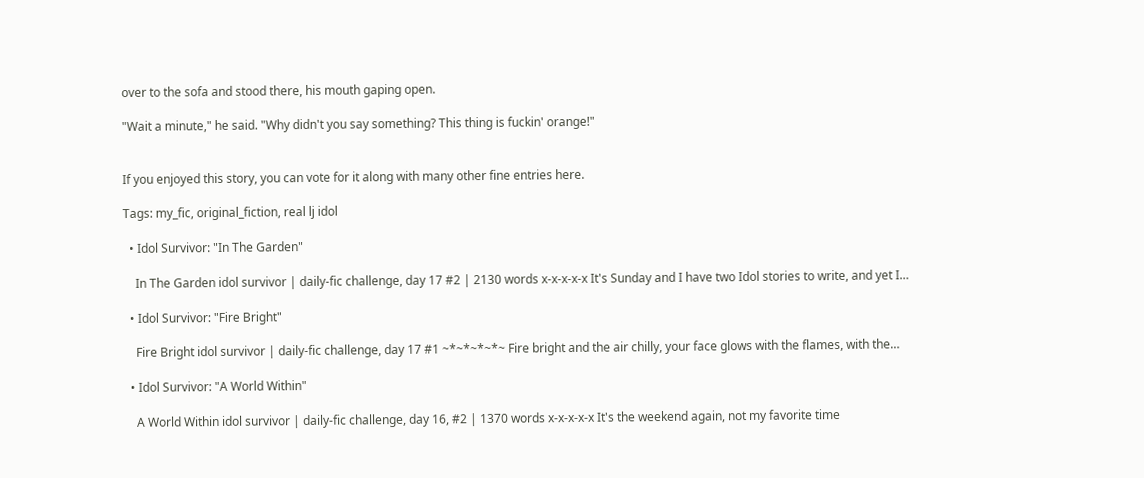over to the sofa and stood there, his mouth gaping open.

"Wait a minute," he said. "Why didn't you say something? This thing is fuckin' orange!"


If you enjoyed this story, you can vote for it along with many other fine entries here.

Tags: my_fic, original_fiction, real lj idol

  • Idol Survivor: "In The Garden"

    In The Garden idol survivor | daily-fic challenge, day 17 #2 | 2130 words x-x-x-x-x It's Sunday and I have two Idol stories to write, and yet I…

  • Idol Survivor: "Fire Bright"

    Fire Bright idol survivor | daily-fic challenge, day 17 #1 ~*~*~*~*~ Fire bright and the air chilly, your face glows with the flames, with the…

  • Idol Survivor: "A World Within"

    A World Within idol survivor | daily-fic challenge, day 16, #2 | 1370 words x-x-x-x-x It's the weekend again, not my favorite time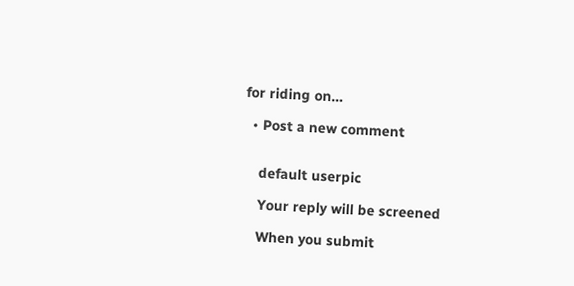for riding on…

  • Post a new comment


    default userpic

    Your reply will be screened

    When you submit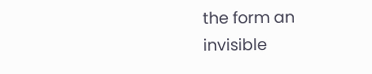the form an invisible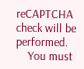reCAPTCHA check will be performed.
    You must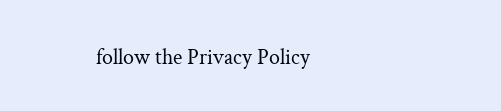follow the Privacy Policy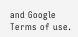and Google Terms of use.